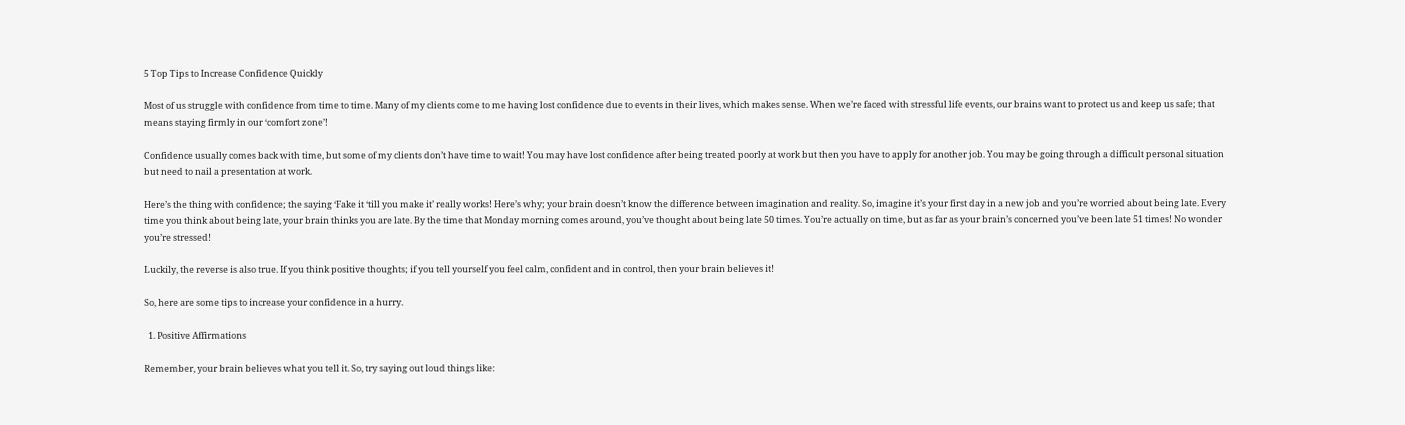5 Top Tips to Increase Confidence Quickly

Most of us struggle with confidence from time to time. Many of my clients come to me having lost confidence due to events in their lives, which makes sense. When we’re faced with stressful life events, our brains want to protect us and keep us safe; that means staying firmly in our ‘comfort zone’!

Confidence usually comes back with time, but some of my clients don’t have time to wait! You may have lost confidence after being treated poorly at work but then you have to apply for another job. You may be going through a difficult personal situation but need to nail a presentation at work.

Here’s the thing with confidence; the saying ‘Fake it ‘till you make it’ really works! Here’s why; your brain doesn’t know the difference between imagination and reality. So, imagine it’s your first day in a new job and you’re worried about being late. Every time you think about being late, your brain thinks you are late. By the time that Monday morning comes around, you’ve thought about being late 50 times. You’re actually on time, but as far as your brain’s concerned you’ve been late 51 times! No wonder you’re stressed!

Luckily, the reverse is also true. If you think positive thoughts; if you tell yourself you feel calm, confident and in control, then your brain believes it!

So, here are some tips to increase your confidence in a hurry.

  1. Positive Affirmations

Remember, your brain believes what you tell it. So, try saying out loud things like: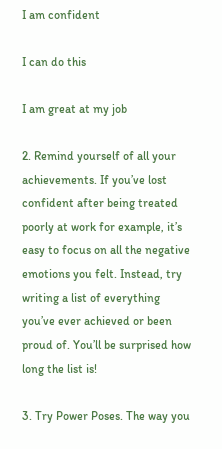I am confident

I can do this

I am great at my job

2. Remind yourself of all your achievements. If you’ve lost confident after being treated poorly at work for example, it’s easy to focus on all the negative emotions you felt. Instead, try writing a list of everything you’ve ever achieved or been proud of. You’ll be surprised how long the list is!

3. Try Power Poses. The way you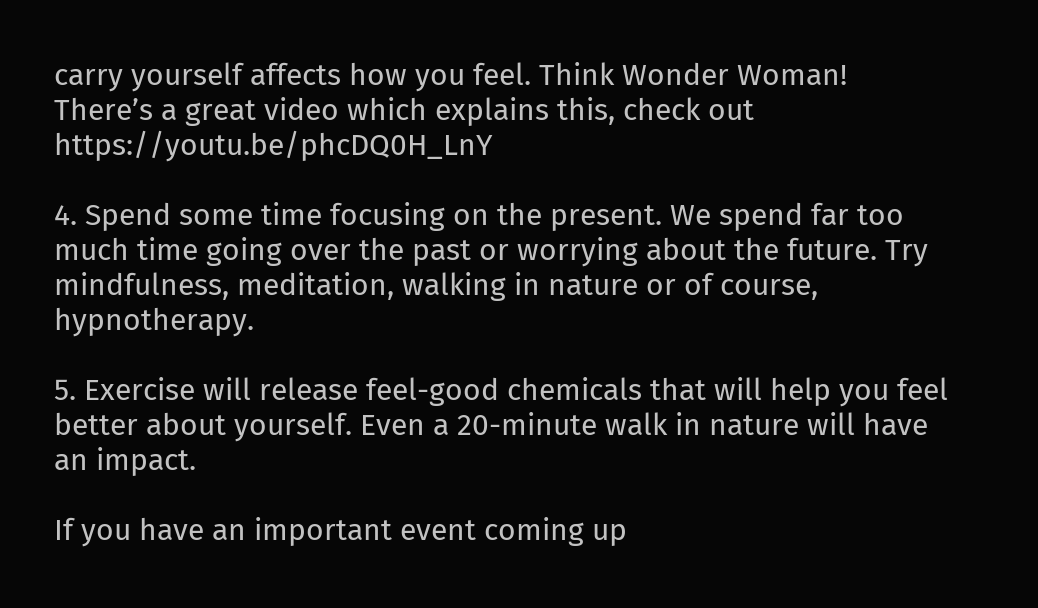carry yourself affects how you feel. Think Wonder Woman! There’s a great video which explains this, check out https://youtu.be/phcDQ0H_LnY

4. Spend some time focusing on the present. We spend far too much time going over the past or worrying about the future. Try mindfulness, meditation, walking in nature or of course, hypnotherapy.

5. Exercise will release feel-good chemicals that will help you feel better about yourself. Even a 20-minute walk in nature will have an impact.

If you have an important event coming up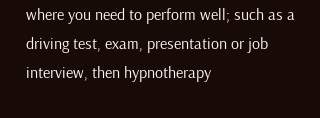where you need to perform well; such as a driving test, exam, presentation or job interview, then hypnotherapy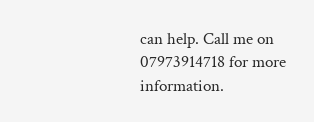can help. Call me on 07973914718 for more information.